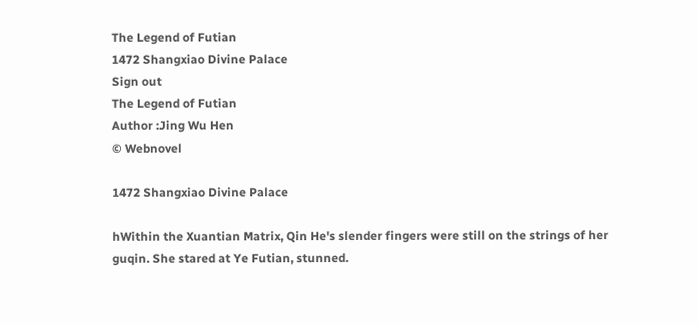The Legend of Futian
1472 Shangxiao Divine Palace
Sign out
The Legend of Futian
Author :Jing Wu Hen
© Webnovel

1472 Shangxiao Divine Palace

hWithin the Xuantian Matrix, Qin He's slender fingers were still on the strings of her guqin. She stared at Ye Futian, stunned.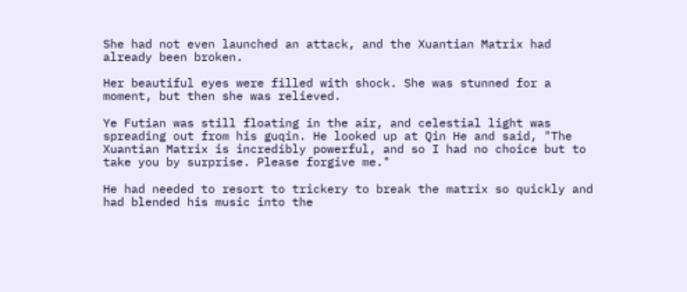She had not even launched an attack, and the Xuantian Matrix had already been broken.

Her beautiful eyes were filled with shock. She was stunned for a moment, but then she was relieved.

Ye Futian was still floating in the air, and celestial light was spreading out from his guqin. He looked up at Qin He and said, "The Xuantian Matrix is incredibly powerful, and so I had no choice but to take you by surprise. Please forgive me."

He had needed to resort to trickery to break the matrix so quickly and had blended his music into the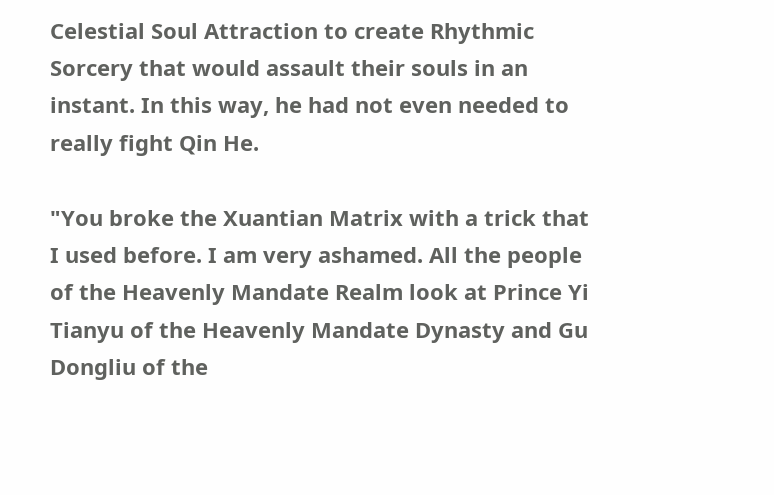Celestial Soul Attraction to create Rhythmic Sorcery that would assault their souls in an instant. In this way, he had not even needed to really fight Qin He.

"You broke the Xuantian Matrix with a trick that I used before. I am very ashamed. All the people of the Heavenly Mandate Realm look at Prince Yi Tianyu of the Heavenly Mandate Dynasty and Gu Dongliu of the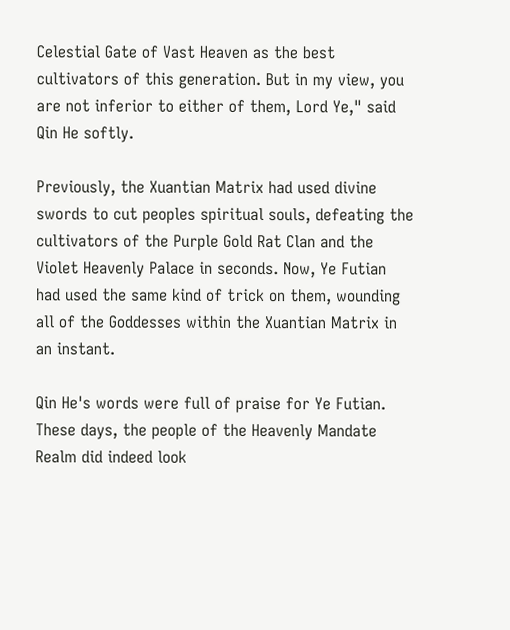Celestial Gate of Vast Heaven as the best cultivators of this generation. But in my view, you are not inferior to either of them, Lord Ye," said Qin He softly.

Previously, the Xuantian Matrix had used divine swords to cut peoples spiritual souls, defeating the cultivators of the Purple Gold Rat Clan and the Violet Heavenly Palace in seconds. Now, Ye Futian had used the same kind of trick on them, wounding all of the Goddesses within the Xuantian Matrix in an instant.

Qin He's words were full of praise for Ye Futian. These days, the people of the Heavenly Mandate Realm did indeed look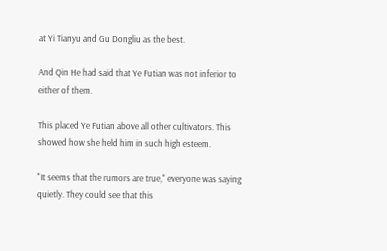at Yi Tianyu and Gu Dongliu as the best.

And Qin He had said that Ye Futian was not inferior to either of them.

This placed Ye Futian above all other cultivators. This showed how she held him in such high esteem.

"It seems that the rumors are true," everyone was saying quietly. They could see that this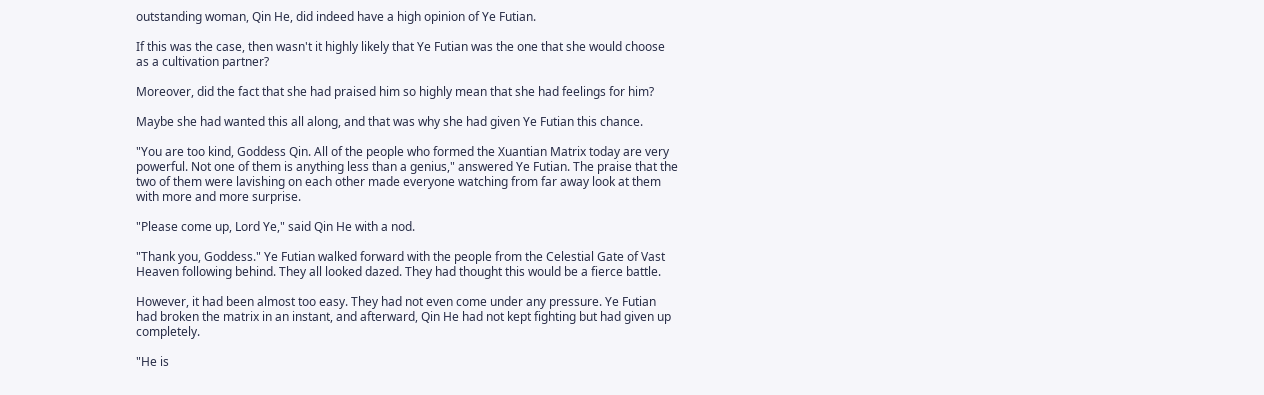outstanding woman, Qin He, did indeed have a high opinion of Ye Futian.

If this was the case, then wasn't it highly likely that Ye Futian was the one that she would choose as a cultivation partner?

Moreover, did the fact that she had praised him so highly mean that she had feelings for him?

Maybe she had wanted this all along, and that was why she had given Ye Futian this chance.

"You are too kind, Goddess Qin. All of the people who formed the Xuantian Matrix today are very powerful. Not one of them is anything less than a genius," answered Ye Futian. The praise that the two of them were lavishing on each other made everyone watching from far away look at them with more and more surprise.

"Please come up, Lord Ye," said Qin He with a nod.

"Thank you, Goddess." Ye Futian walked forward with the people from the Celestial Gate of Vast Heaven following behind. They all looked dazed. They had thought this would be a fierce battle.

However, it had been almost too easy. They had not even come under any pressure. Ye Futian had broken the matrix in an instant, and afterward, Qin He had not kept fighting but had given up completely.

"He is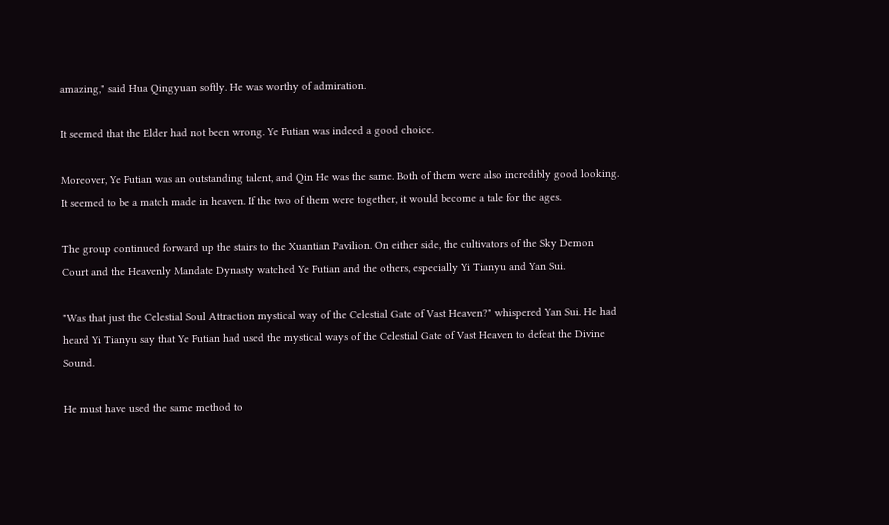amazing," said Hua Qingyuan softly. He was worthy of admiration.

It seemed that the Elder had not been wrong. Ye Futian was indeed a good choice.

Moreover, Ye Futian was an outstanding talent, and Qin He was the same. Both of them were also incredibly good looking. It seemed to be a match made in heaven. If the two of them were together, it would become a tale for the ages.

The group continued forward up the stairs to the Xuantian Pavilion. On either side, the cultivators of the Sky Demon Court and the Heavenly Mandate Dynasty watched Ye Futian and the others, especially Yi Tianyu and Yan Sui.

"Was that just the Celestial Soul Attraction mystical way of the Celestial Gate of Vast Heaven?" whispered Yan Sui. He had heard Yi Tianyu say that Ye Futian had used the mystical ways of the Celestial Gate of Vast Heaven to defeat the Divine Sound.

He must have used the same method to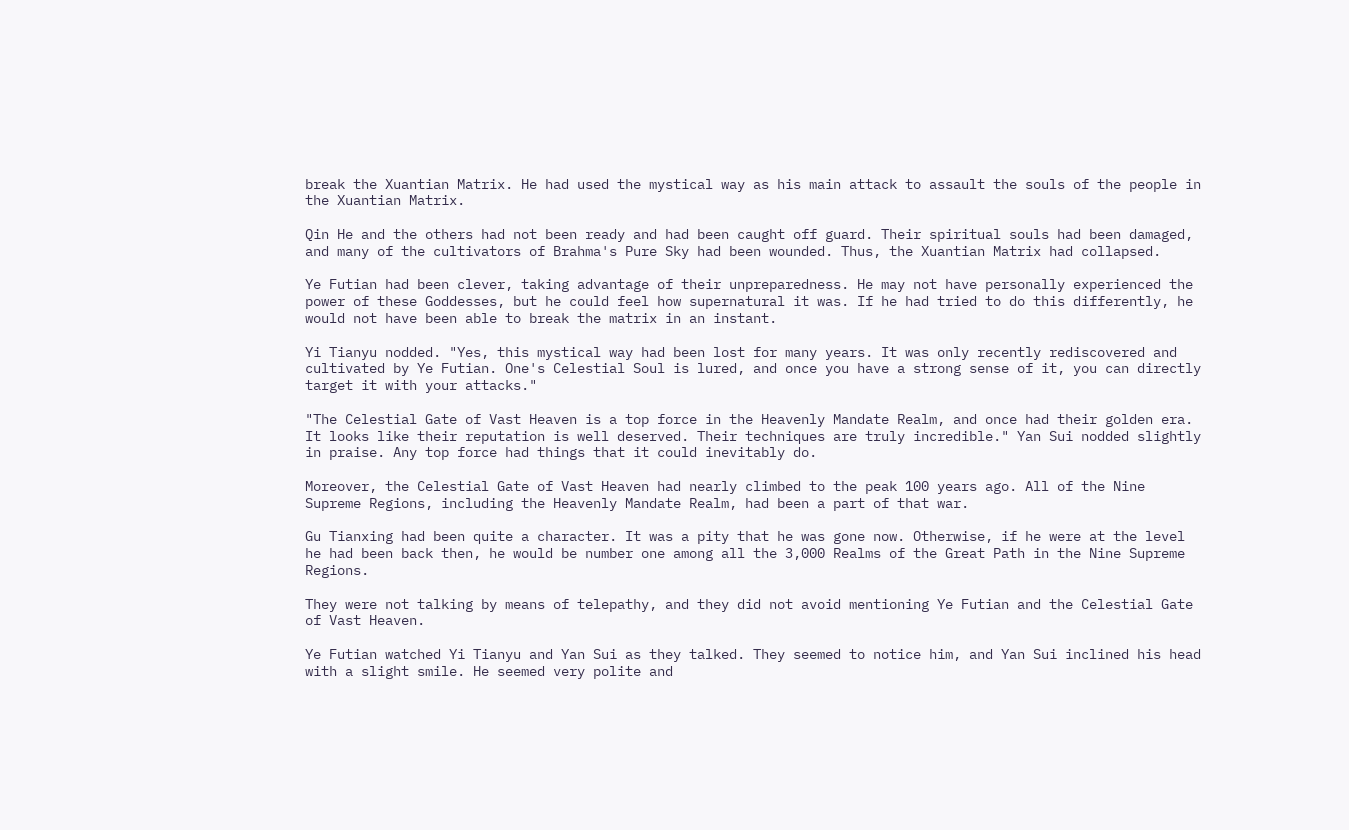break the Xuantian Matrix. He had used the mystical way as his main attack to assault the souls of the people in the Xuantian Matrix.

Qin He and the others had not been ready and had been caught off guard. Their spiritual souls had been damaged, and many of the cultivators of Brahma's Pure Sky had been wounded. Thus, the Xuantian Matrix had collapsed.

Ye Futian had been clever, taking advantage of their unpreparedness. He may not have personally experienced the power of these Goddesses, but he could feel how supernatural it was. If he had tried to do this differently, he would not have been able to break the matrix in an instant.

Yi Tianyu nodded. "Yes, this mystical way had been lost for many years. It was only recently rediscovered and cultivated by Ye Futian. One's Celestial Soul is lured, and once you have a strong sense of it, you can directly target it with your attacks."

"The Celestial Gate of Vast Heaven is a top force in the Heavenly Mandate Realm, and once had their golden era. It looks like their reputation is well deserved. Their techniques are truly incredible." Yan Sui nodded slightly in praise. Any top force had things that it could inevitably do.

Moreover, the Celestial Gate of Vast Heaven had nearly climbed to the peak 100 years ago. All of the Nine Supreme Regions, including the Heavenly Mandate Realm, had been a part of that war.

Gu Tianxing had been quite a character. It was a pity that he was gone now. Otherwise, if he were at the level he had been back then, he would be number one among all the 3,000 Realms of the Great Path in the Nine Supreme Regions.

They were not talking by means of telepathy, and they did not avoid mentioning Ye Futian and the Celestial Gate of Vast Heaven.

Ye Futian watched Yi Tianyu and Yan Sui as they talked. They seemed to notice him, and Yan Sui inclined his head with a slight smile. He seemed very polite and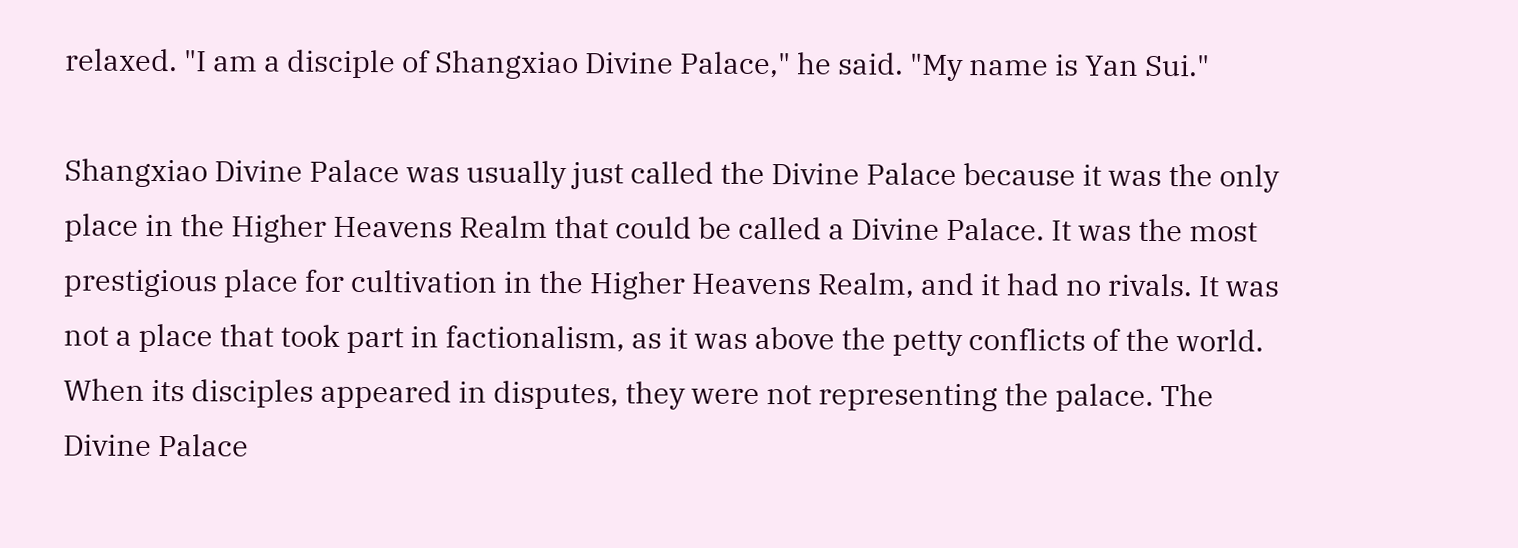relaxed. "I am a disciple of Shangxiao Divine Palace," he said. "My name is Yan Sui."

Shangxiao Divine Palace was usually just called the Divine Palace because it was the only place in the Higher Heavens Realm that could be called a Divine Palace. It was the most prestigious place for cultivation in the Higher Heavens Realm, and it had no rivals. It was not a place that took part in factionalism, as it was above the petty conflicts of the world. When its disciples appeared in disputes, they were not representing the palace. The Divine Palace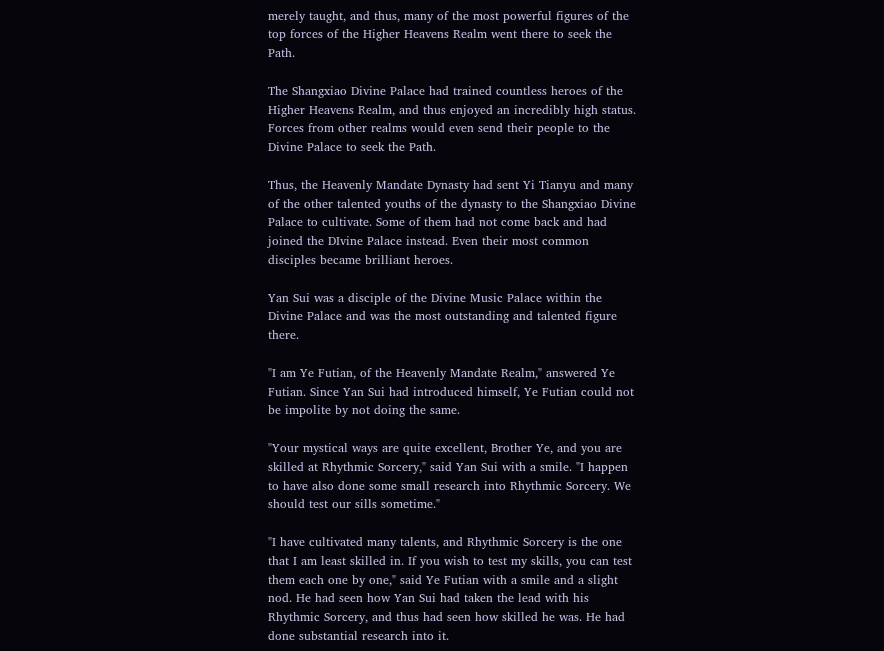merely taught, and thus, many of the most powerful figures of the top forces of the Higher Heavens Realm went there to seek the Path.

The Shangxiao Divine Palace had trained countless heroes of the Higher Heavens Realm, and thus enjoyed an incredibly high status. Forces from other realms would even send their people to the Divine Palace to seek the Path.

Thus, the Heavenly Mandate Dynasty had sent Yi Tianyu and many of the other talented youths of the dynasty to the Shangxiao Divine Palace to cultivate. Some of them had not come back and had joined the DIvine Palace instead. Even their most common disciples became brilliant heroes.

Yan Sui was a disciple of the Divine Music Palace within the Divine Palace and was the most outstanding and talented figure there.

"I am Ye Futian, of the Heavenly Mandate Realm," answered Ye Futian. Since Yan Sui had introduced himself, Ye Futian could not be impolite by not doing the same.

"Your mystical ways are quite excellent, Brother Ye, and you are skilled at Rhythmic Sorcery," said Yan Sui with a smile. "I happen to have also done some small research into Rhythmic Sorcery. We should test our sills sometime."

"I have cultivated many talents, and Rhythmic Sorcery is the one that I am least skilled in. If you wish to test my skills, you can test them each one by one," said Ye Futian with a smile and a slight nod. He had seen how Yan Sui had taken the lead with his Rhythmic Sorcery, and thus had seen how skilled he was. He had done substantial research into it.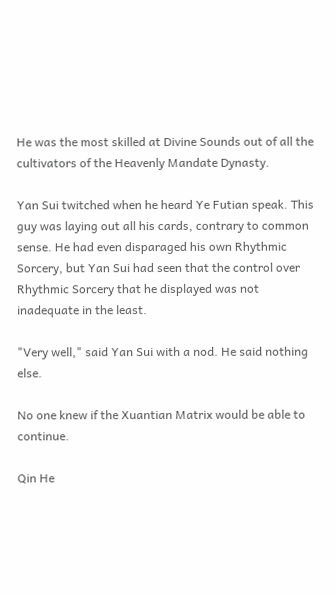He was the most skilled at Divine Sounds out of all the cultivators of the Heavenly Mandate Dynasty.

Yan Sui twitched when he heard Ye Futian speak. This guy was laying out all his cards, contrary to common sense. He had even disparaged his own Rhythmic Sorcery, but Yan Sui had seen that the control over Rhythmic Sorcery that he displayed was not inadequate in the least.

"Very well," said Yan Sui with a nod. He said nothing else.

No one knew if the Xuantian Matrix would be able to continue.

Qin He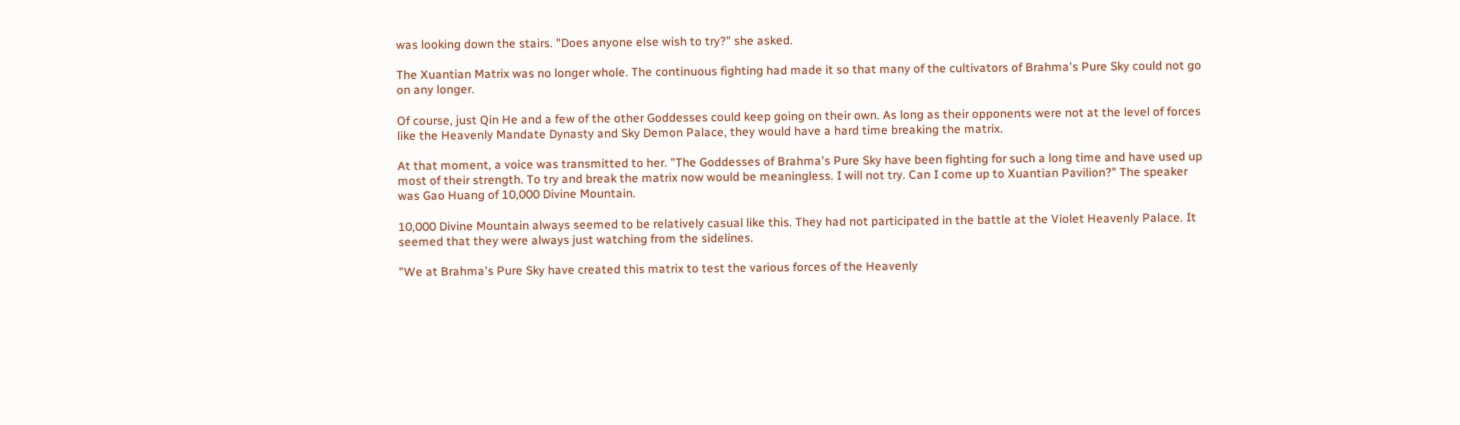was looking down the stairs. "Does anyone else wish to try?" she asked.

The Xuantian Matrix was no longer whole. The continuous fighting had made it so that many of the cultivators of Brahma's Pure Sky could not go on any longer.

Of course, just Qin He and a few of the other Goddesses could keep going on their own. As long as their opponents were not at the level of forces like the Heavenly Mandate Dynasty and Sky Demon Palace, they would have a hard time breaking the matrix.

At that moment, a voice was transmitted to her. "The Goddesses of Brahma's Pure Sky have been fighting for such a long time and have used up most of their strength. To try and break the matrix now would be meaningless. I will not try. Can I come up to Xuantian Pavilion?" The speaker was Gao Huang of 10,000 Divine Mountain.

10,000 Divine Mountain always seemed to be relatively casual like this. They had not participated in the battle at the Violet Heavenly Palace. It seemed that they were always just watching from the sidelines.

"We at Brahma's Pure Sky have created this matrix to test the various forces of the Heavenly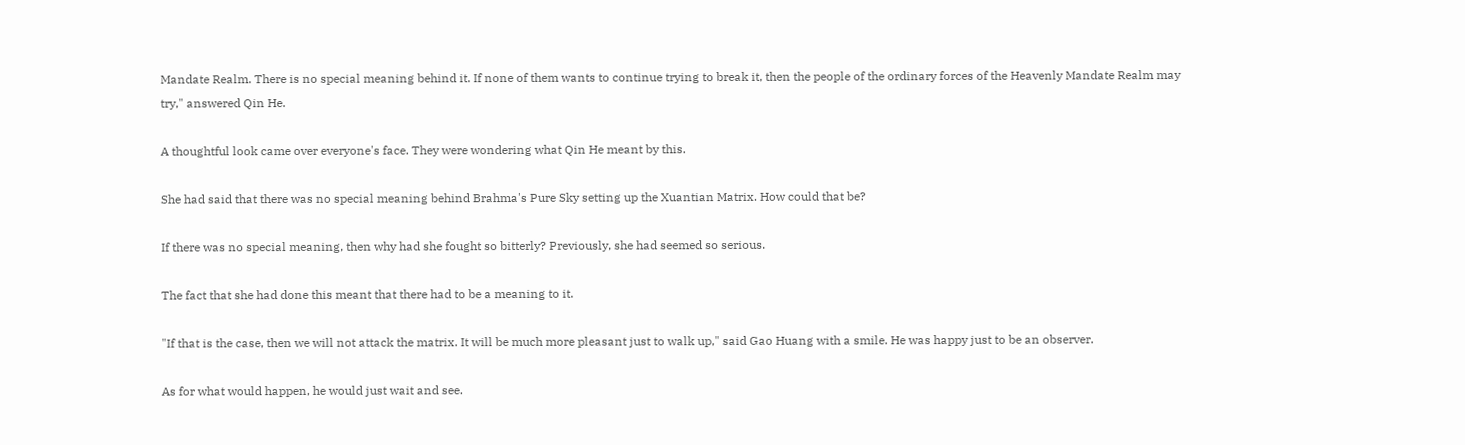Mandate Realm. There is no special meaning behind it. If none of them wants to continue trying to break it, then the people of the ordinary forces of the Heavenly Mandate Realm may try," answered Qin He.

A thoughtful look came over everyone's face. They were wondering what Qin He meant by this.

She had said that there was no special meaning behind Brahma's Pure Sky setting up the Xuantian Matrix. How could that be?

If there was no special meaning, then why had she fought so bitterly? Previously, she had seemed so serious.

The fact that she had done this meant that there had to be a meaning to it.

"If that is the case, then we will not attack the matrix. It will be much more pleasant just to walk up," said Gao Huang with a smile. He was happy just to be an observer.

As for what would happen, he would just wait and see.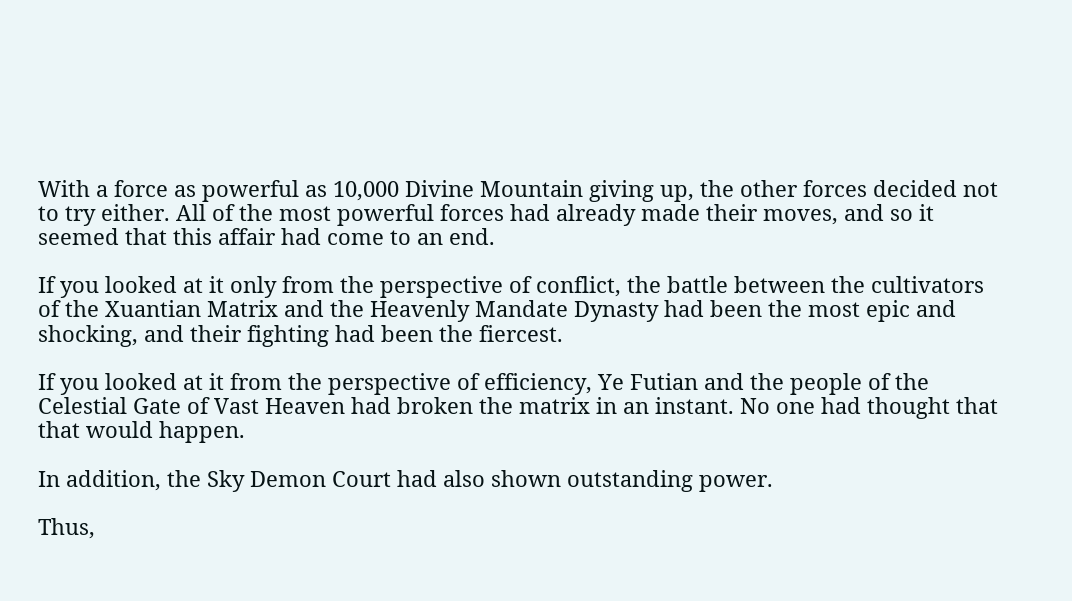With a force as powerful as 10,000 Divine Mountain giving up, the other forces decided not to try either. All of the most powerful forces had already made their moves, and so it seemed that this affair had come to an end.

If you looked at it only from the perspective of conflict, the battle between the cultivators of the Xuantian Matrix and the Heavenly Mandate Dynasty had been the most epic and shocking, and their fighting had been the fiercest.

If you looked at it from the perspective of efficiency, Ye Futian and the people of the Celestial Gate of Vast Heaven had broken the matrix in an instant. No one had thought that that would happen.

In addition, the Sky Demon Court had also shown outstanding power.

Thus,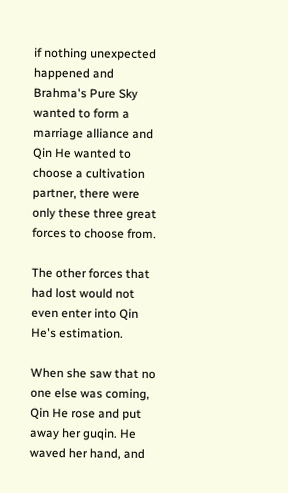if nothing unexpected happened and Brahma's Pure Sky wanted to form a marriage alliance and Qin He wanted to choose a cultivation partner, there were only these three great forces to choose from.

The other forces that had lost would not even enter into Qin He's estimation.

When she saw that no one else was coming, Qin He rose and put away her guqin. He waved her hand, and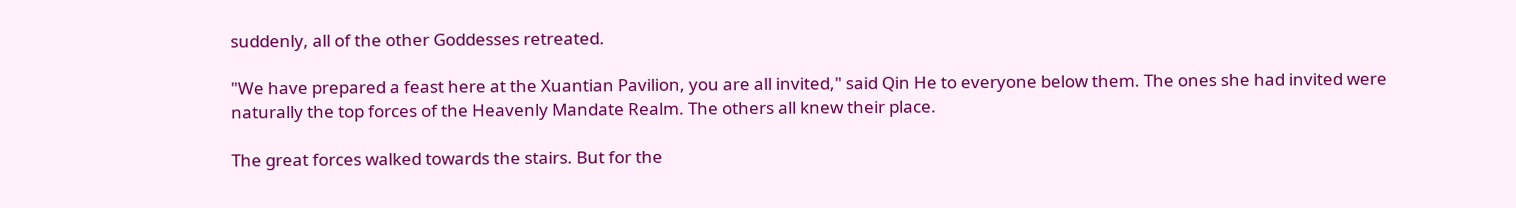suddenly, all of the other Goddesses retreated.

"We have prepared a feast here at the Xuantian Pavilion, you are all invited," said Qin He to everyone below them. The ones she had invited were naturally the top forces of the Heavenly Mandate Realm. The others all knew their place.

The great forces walked towards the stairs. But for the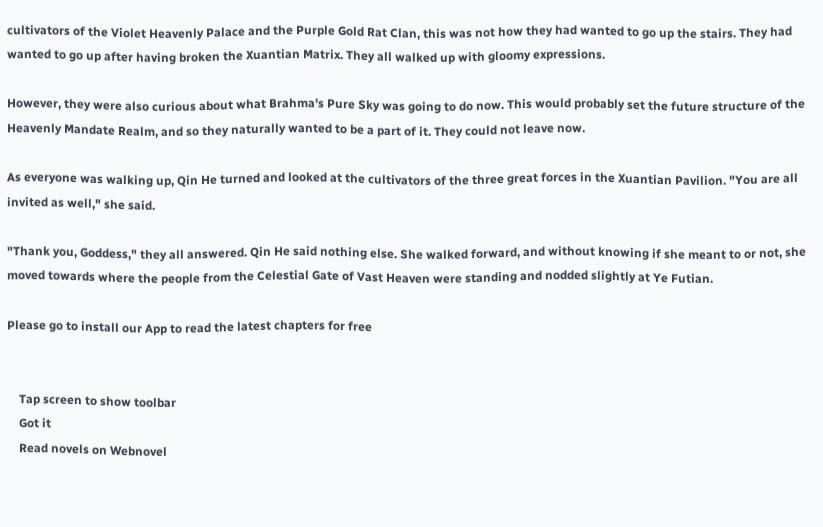cultivators of the Violet Heavenly Palace and the Purple Gold Rat Clan, this was not how they had wanted to go up the stairs. They had wanted to go up after having broken the Xuantian Matrix. They all walked up with gloomy expressions.

However, they were also curious about what Brahma's Pure Sky was going to do now. This would probably set the future structure of the Heavenly Mandate Realm, and so they naturally wanted to be a part of it. They could not leave now.

As everyone was walking up, Qin He turned and looked at the cultivators of the three great forces in the Xuantian Pavilion. "You are all invited as well," she said.

"Thank you, Goddess," they all answered. Qin He said nothing else. She walked forward, and without knowing if she meant to or not, she moved towards where the people from the Celestial Gate of Vast Heaven were standing and nodded slightly at Ye Futian.

Please go to install our App to read the latest chapters for free


    Tap screen to show toolbar
    Got it
    Read novels on Webnovel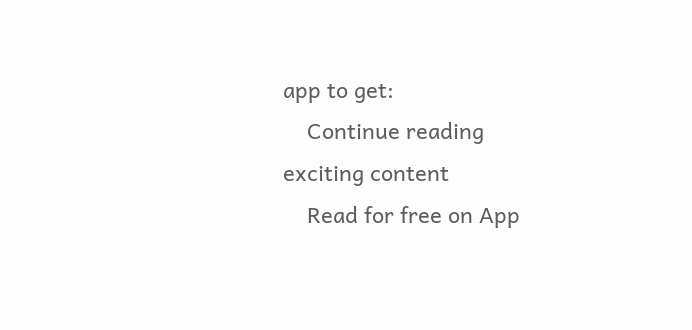app to get:
    Continue reading exciting content
    Read for free on App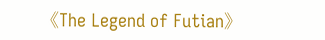《The Legend of Futian》